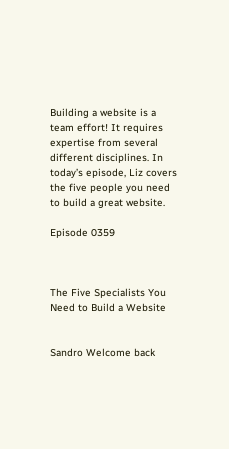Building a website is a team effort! It requires expertise from several different disciplines. In today’s episode, Liz covers the five people you need to build a great website.

Episode 0359



The Five Specialists You Need to Build a Website


Sandro Welcome back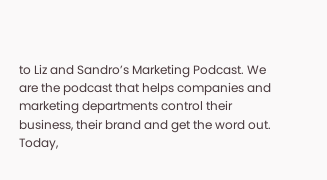to Liz and Sandro’s Marketing Podcast. We are the podcast that helps companies and marketing departments control their business, their brand and get the word out. Today,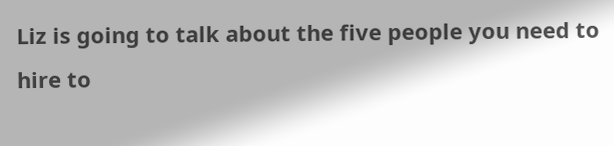Liz is going to talk about the five people you need to hire to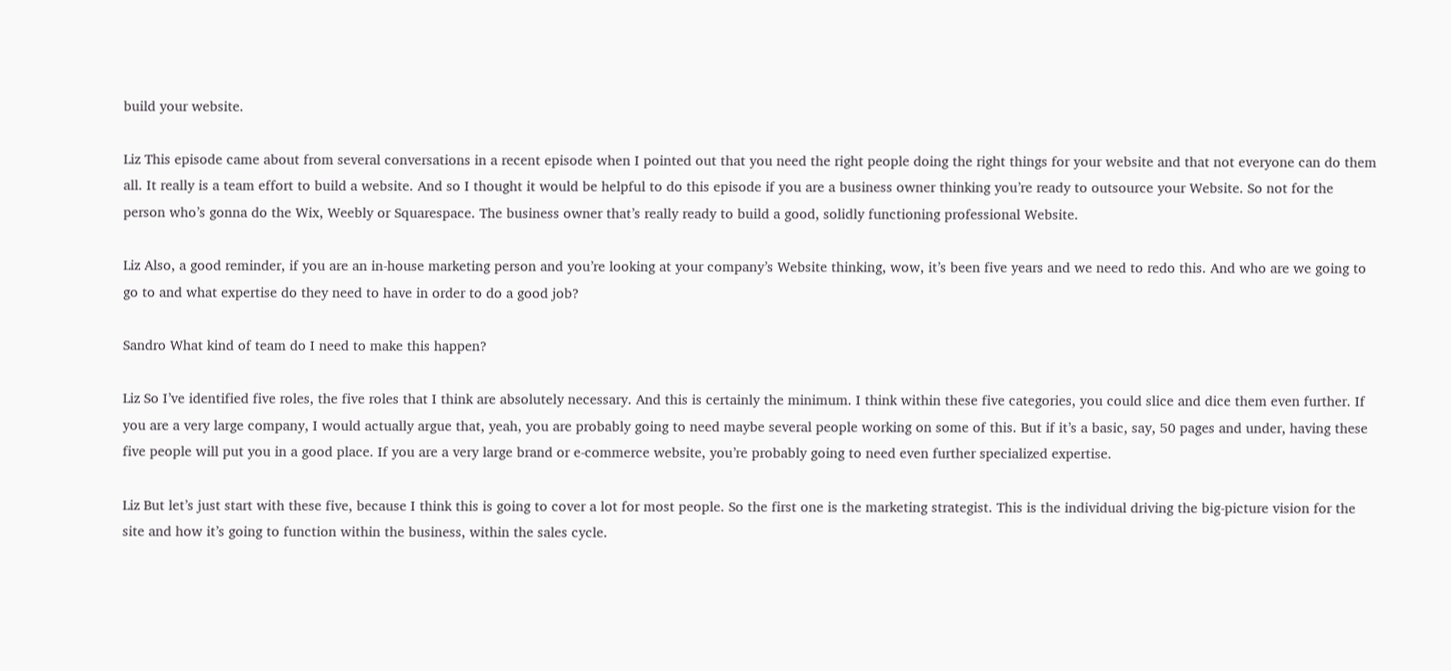build your website.

Liz This episode came about from several conversations in a recent episode when I pointed out that you need the right people doing the right things for your website and that not everyone can do them all. It really is a team effort to build a website. And so I thought it would be helpful to do this episode if you are a business owner thinking you’re ready to outsource your Website. So not for the person who’s gonna do the Wix, Weebly or Squarespace. The business owner that’s really ready to build a good, solidly functioning professional Website.

Liz Also, a good reminder, if you are an in-house marketing person and you’re looking at your company’s Website thinking, wow, it’s been five years and we need to redo this. And who are we going to go to and what expertise do they need to have in order to do a good job?

Sandro What kind of team do I need to make this happen?

Liz So I’ve identified five roles, the five roles that I think are absolutely necessary. And this is certainly the minimum. I think within these five categories, you could slice and dice them even further. If you are a very large company, I would actually argue that, yeah, you are probably going to need maybe several people working on some of this. But if it’s a basic, say, 50 pages and under, having these five people will put you in a good place. If you are a very large brand or e-commerce website, you’re probably going to need even further specialized expertise.

Liz But let’s just start with these five, because I think this is going to cover a lot for most people. So the first one is the marketing strategist. This is the individual driving the big-picture vision for the site and how it’s going to function within the business, within the sales cycle.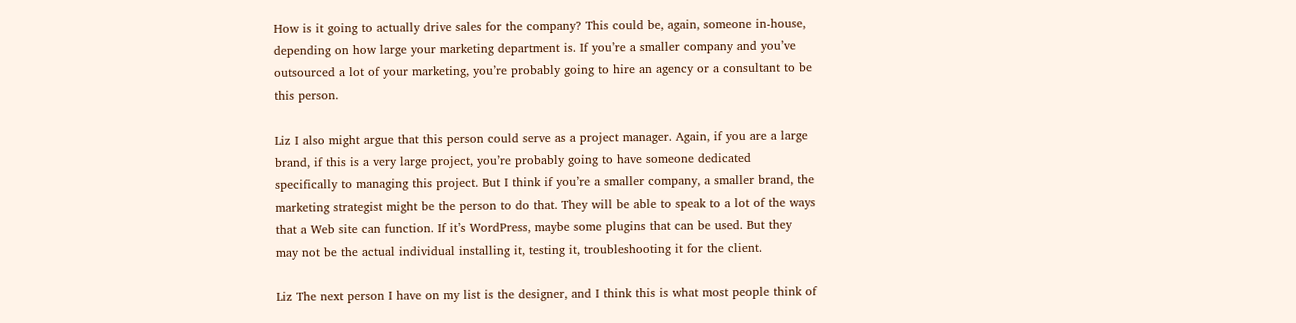How is it going to actually drive sales for the company? This could be, again, someone in-house, depending on how large your marketing department is. If you’re a smaller company and you’ve outsourced a lot of your marketing, you’re probably going to hire an agency or a consultant to be this person.

Liz I also might argue that this person could serve as a project manager. Again, if you are a large brand, if this is a very large project, you’re probably going to have someone dedicated specifically to managing this project. But I think if you’re a smaller company, a smaller brand, the marketing strategist might be the person to do that. They will be able to speak to a lot of the ways that a Web site can function. If it’s WordPress, maybe some plugins that can be used. But they may not be the actual individual installing it, testing it, troubleshooting it for the client.

Liz The next person I have on my list is the designer, and I think this is what most people think of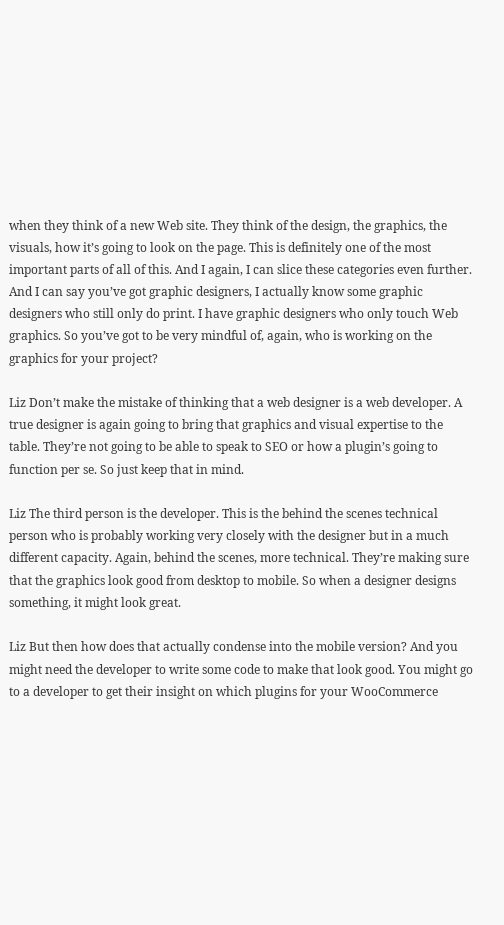when they think of a new Web site. They think of the design, the graphics, the visuals, how it’s going to look on the page. This is definitely one of the most important parts of all of this. And I again, I can slice these categories even further. And I can say you’ve got graphic designers, I actually know some graphic designers who still only do print. I have graphic designers who only touch Web graphics. So you’ve got to be very mindful of, again, who is working on the graphics for your project?

Liz Don’t make the mistake of thinking that a web designer is a web developer. A true designer is again going to bring that graphics and visual expertise to the table. They’re not going to be able to speak to SEO or how a plugin’s going to function per se. So just keep that in mind.

Liz The third person is the developer. This is the behind the scenes technical person who is probably working very closely with the designer but in a much different capacity. Again, behind the scenes, more technical. They’re making sure that the graphics look good from desktop to mobile. So when a designer designs something, it might look great.

Liz But then how does that actually condense into the mobile version? And you might need the developer to write some code to make that look good. You might go to a developer to get their insight on which plugins for your WooCommerce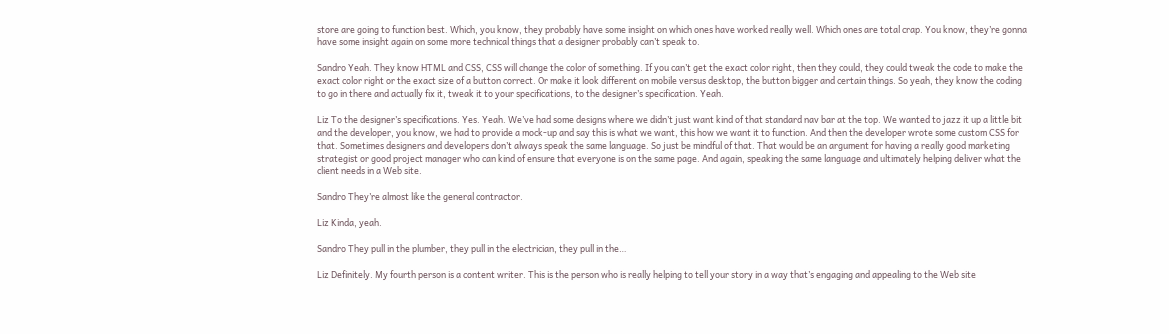store are going to function best. Which, you know, they probably have some insight on which ones have worked really well. Which ones are total crap. You know, they’re gonna have some insight again on some more technical things that a designer probably can’t speak to.

Sandro Yeah. They know HTML and CSS, CSS will change the color of something. If you can’t get the exact color right, then they could, they could tweak the code to make the exact color right or the exact size of a button correct. Or make it look different on mobile versus desktop, the button bigger and certain things. So yeah, they know the coding to go in there and actually fix it, tweak it to your specifications, to the designer’s specification. Yeah.

Liz To the designer’s specifications. Yes. Yeah. We’ve had some designs where we didn’t just want kind of that standard nav bar at the top. We wanted to jazz it up a little bit and the developer, you know, we had to provide a mock-up and say this is what we want, this how we want it to function. And then the developer wrote some custom CSS for that. Sometimes designers and developers don’t always speak the same language. So just be mindful of that. That would be an argument for having a really good marketing strategist or good project manager who can kind of ensure that everyone is on the same page. And again, speaking the same language and ultimately helping deliver what the client needs in a Web site.

Sandro They’re almost like the general contractor.

Liz Kinda, yeah.

Sandro They pull in the plumber, they pull in the electrician, they pull in the…

Liz Definitely. My fourth person is a content writer. This is the person who is really helping to tell your story in a way that’s engaging and appealing to the Web site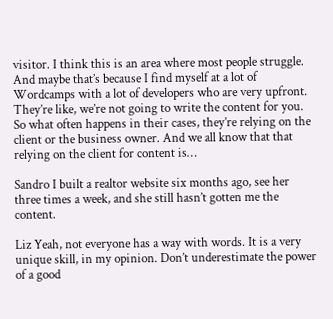visitor. I think this is an area where most people struggle. And maybe that’s because I find myself at a lot of Wordcamps with a lot of developers who are very upfront. They’re like, we’re not going to write the content for you. So what often happens in their cases, they’re relying on the client or the business owner. And we all know that that relying on the client for content is…

Sandro I built a realtor website six months ago, see her three times a week, and she still hasn’t gotten me the content.

Liz Yeah, not everyone has a way with words. It is a very unique skill, in my opinion. Don’t underestimate the power of a good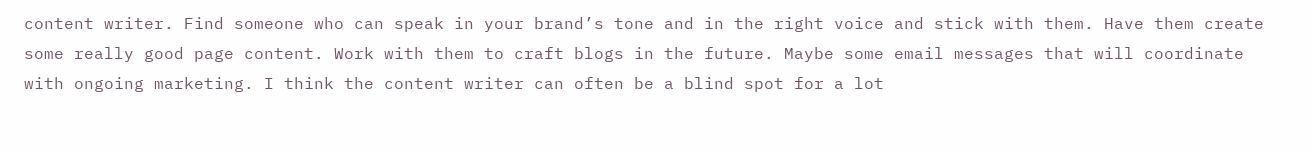content writer. Find someone who can speak in your brand’s tone and in the right voice and stick with them. Have them create some really good page content. Work with them to craft blogs in the future. Maybe some email messages that will coordinate with ongoing marketing. I think the content writer can often be a blind spot for a lot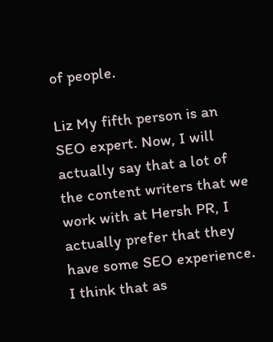of people.

Liz My fifth person is an SEO expert. Now, I will actually say that a lot of the content writers that we work with at Hersh PR, I actually prefer that they have some SEO experience. I think that as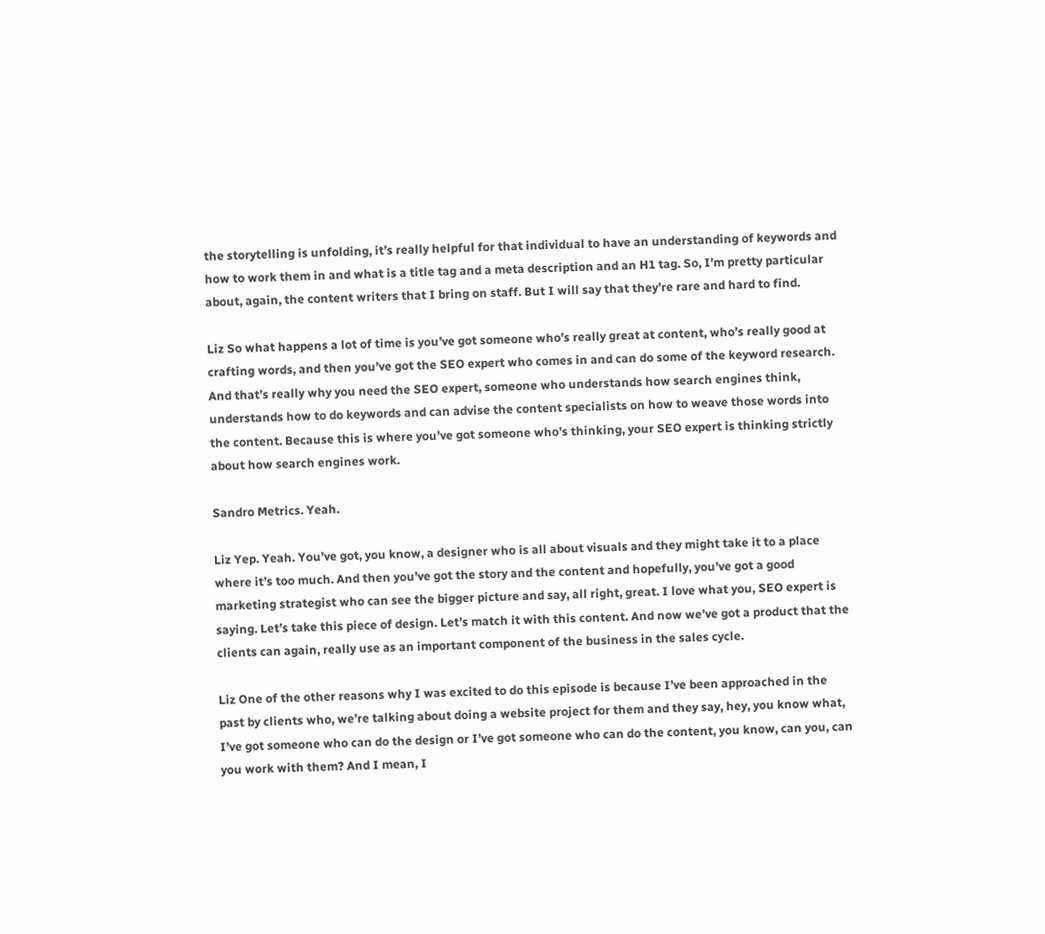the storytelling is unfolding, it’s really helpful for that individual to have an understanding of keywords and how to work them in and what is a title tag and a meta description and an H1 tag. So, I’m pretty particular about, again, the content writers that I bring on staff. But I will say that they’re rare and hard to find.

Liz So what happens a lot of time is you’ve got someone who’s really great at content, who’s really good at crafting words, and then you’ve got the SEO expert who comes in and can do some of the keyword research. And that’s really why you need the SEO expert, someone who understands how search engines think, understands how to do keywords and can advise the content specialists on how to weave those words into the content. Because this is where you’ve got someone who’s thinking, your SEO expert is thinking strictly about how search engines work.

Sandro Metrics. Yeah.

Liz Yep. Yeah. You’ve got, you know, a designer who is all about visuals and they might take it to a place where it’s too much. And then you’ve got the story and the content and hopefully, you’ve got a good marketing strategist who can see the bigger picture and say, all right, great. I love what you, SEO expert is saying. Let’s take this piece of design. Let’s match it with this content. And now we’ve got a product that the clients can again, really use as an important component of the business in the sales cycle.

Liz One of the other reasons why I was excited to do this episode is because I’ve been approached in the past by clients who, we’re talking about doing a website project for them and they say, hey, you know what, I’ve got someone who can do the design or I’ve got someone who can do the content, you know, can you, can you work with them? And I mean, I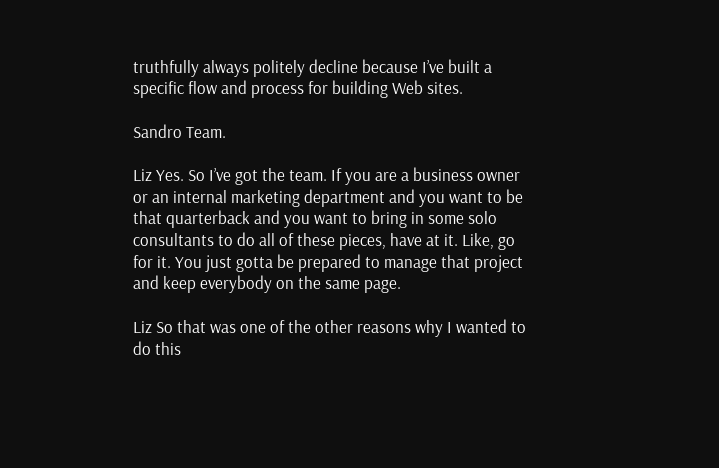truthfully always politely decline because I’ve built a specific flow and process for building Web sites.

Sandro Team.

Liz Yes. So I’ve got the team. If you are a business owner or an internal marketing department and you want to be that quarterback and you want to bring in some solo consultants to do all of these pieces, have at it. Like, go for it. You just gotta be prepared to manage that project and keep everybody on the same page.

Liz So that was one of the other reasons why I wanted to do this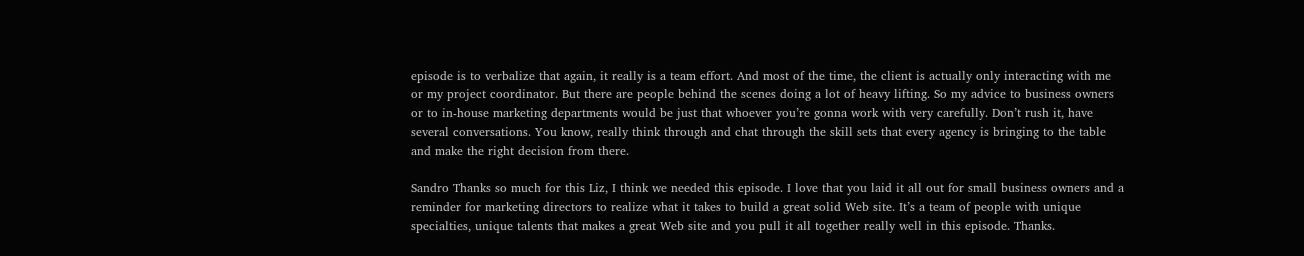episode is to verbalize that again, it really is a team effort. And most of the time, the client is actually only interacting with me or my project coordinator. But there are people behind the scenes doing a lot of heavy lifting. So my advice to business owners or to in-house marketing departments would be just that whoever you’re gonna work with very carefully. Don’t rush it, have several conversations. You know, really think through and chat through the skill sets that every agency is bringing to the table and make the right decision from there.

Sandro Thanks so much for this Liz, I think we needed this episode. I love that you laid it all out for small business owners and a reminder for marketing directors to realize what it takes to build a great solid Web site. It’s a team of people with unique specialties, unique talents that makes a great Web site and you pull it all together really well in this episode. Thanks.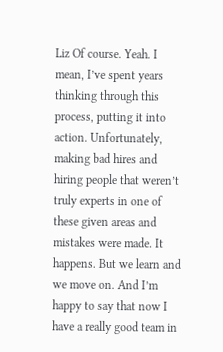Liz Of course. Yeah. I mean, I’ve spent years thinking through this process, putting it into action. Unfortunately, making bad hires and hiring people that weren’t truly experts in one of these given areas and mistakes were made. It happens. But we learn and we move on. And I’m happy to say that now I have a really good team in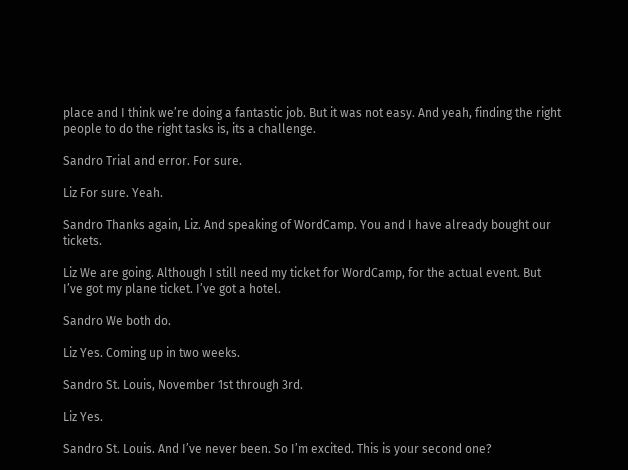place and I think we’re doing a fantastic job. But it was not easy. And yeah, finding the right people to do the right tasks is, its a challenge.

Sandro Trial and error. For sure.

Liz For sure. Yeah.

Sandro Thanks again, Liz. And speaking of WordCamp. You and I have already bought our tickets.

Liz We are going. Although I still need my ticket for WordCamp, for the actual event. But I’ve got my plane ticket. I’ve got a hotel.

Sandro We both do.

Liz Yes. Coming up in two weeks.

Sandro St. Louis, November 1st through 3rd.

Liz Yes.

Sandro St. Louis. And I’ve never been. So I’m excited. This is your second one?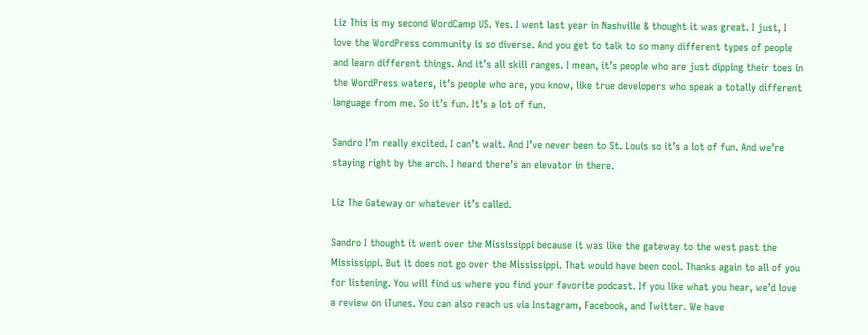Liz This is my second WordCamp US. Yes. I went last year in Nashville & thought it was great. I just, I love the WordPress community is so diverse. And you get to talk to so many different types of people and learn different things. And it’s all skill ranges. I mean, it’s people who are just dipping their toes in the WordPress waters, it’s people who are, you know, like true developers who speak a totally different language from me. So it’s fun. It’s a lot of fun.

Sandro I’m really excited. I can’t wait. And I’ve never been to St. Louis so it’s a lot of fun. And we’re staying right by the arch. I heard there’s an elevator in there.

Liz The Gateway or whatever it’s called.

Sandro I thought it went over the Mississippi because it was like the gateway to the west past the Mississippi. But it does not go over the Mississippi. That would have been cool. Thanks again to all of you for listening. You will find us where you find your favorite podcast. If you like what you hear, we’d love a review on iTunes. You can also reach us via Instagram, Facebook, and Twitter. We have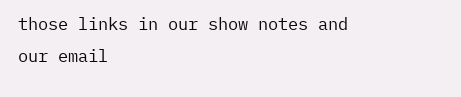those links in our show notes and our email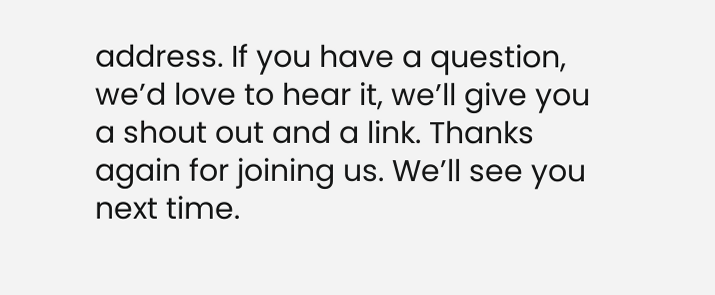address. If you have a question, we’d love to hear it, we’ll give you a shout out and a link. Thanks again for joining us. We’ll see you next time.